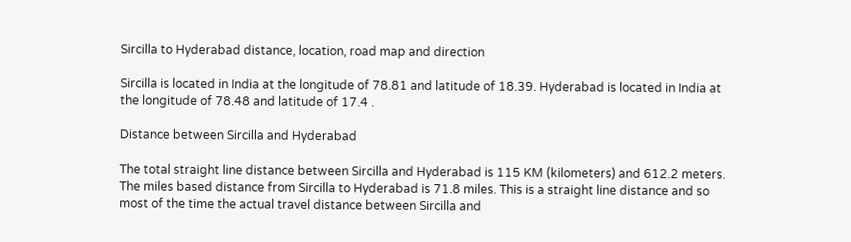Sircilla to Hyderabad distance, location, road map and direction

Sircilla is located in India at the longitude of 78.81 and latitude of 18.39. Hyderabad is located in India at the longitude of 78.48 and latitude of 17.4 .

Distance between Sircilla and Hyderabad

The total straight line distance between Sircilla and Hyderabad is 115 KM (kilometers) and 612.2 meters. The miles based distance from Sircilla to Hyderabad is 71.8 miles. This is a straight line distance and so most of the time the actual travel distance between Sircilla and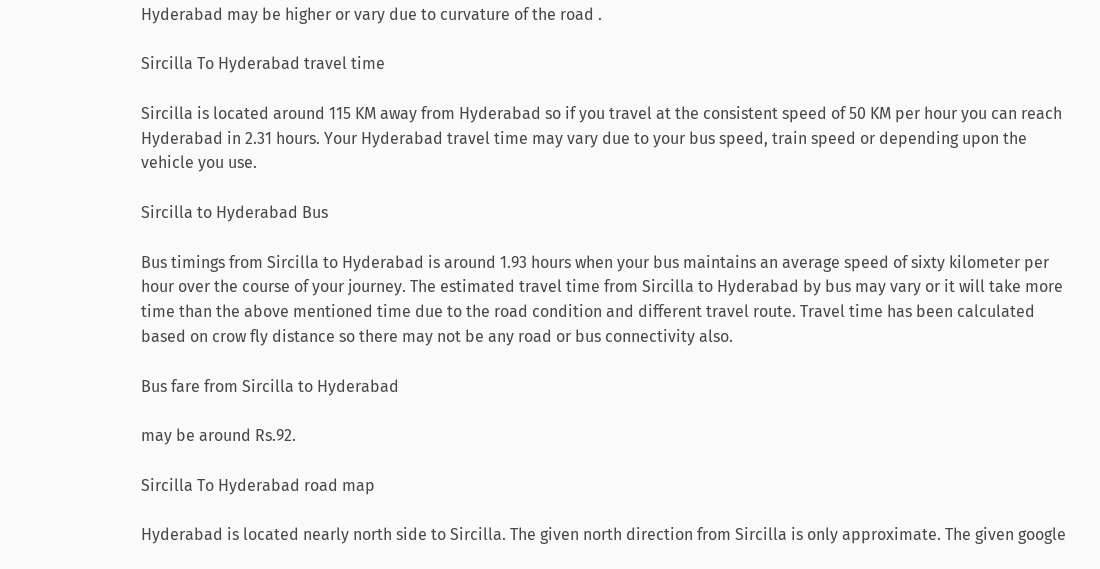Hyderabad may be higher or vary due to curvature of the road .

Sircilla To Hyderabad travel time

Sircilla is located around 115 KM away from Hyderabad so if you travel at the consistent speed of 50 KM per hour you can reach Hyderabad in 2.31 hours. Your Hyderabad travel time may vary due to your bus speed, train speed or depending upon the vehicle you use.

Sircilla to Hyderabad Bus

Bus timings from Sircilla to Hyderabad is around 1.93 hours when your bus maintains an average speed of sixty kilometer per hour over the course of your journey. The estimated travel time from Sircilla to Hyderabad by bus may vary or it will take more time than the above mentioned time due to the road condition and different travel route. Travel time has been calculated based on crow fly distance so there may not be any road or bus connectivity also.

Bus fare from Sircilla to Hyderabad

may be around Rs.92.

Sircilla To Hyderabad road map

Hyderabad is located nearly north side to Sircilla. The given north direction from Sircilla is only approximate. The given google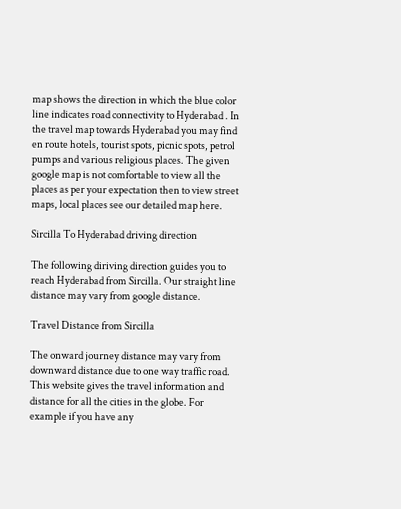map shows the direction in which the blue color line indicates road connectivity to Hyderabad . In the travel map towards Hyderabad you may find en route hotels, tourist spots, picnic spots, petrol pumps and various religious places. The given google map is not comfortable to view all the places as per your expectation then to view street maps, local places see our detailed map here.

Sircilla To Hyderabad driving direction

The following diriving direction guides you to reach Hyderabad from Sircilla. Our straight line distance may vary from google distance.

Travel Distance from Sircilla

The onward journey distance may vary from downward distance due to one way traffic road. This website gives the travel information and distance for all the cities in the globe. For example if you have any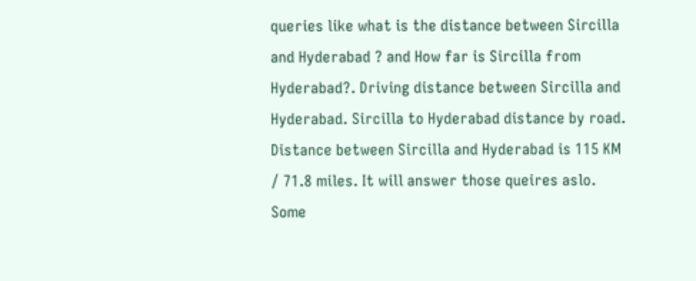queries like what is the distance between Sircilla and Hyderabad ? and How far is Sircilla from Hyderabad?. Driving distance between Sircilla and Hyderabad. Sircilla to Hyderabad distance by road. Distance between Sircilla and Hyderabad is 115 KM / 71.8 miles. It will answer those queires aslo. Some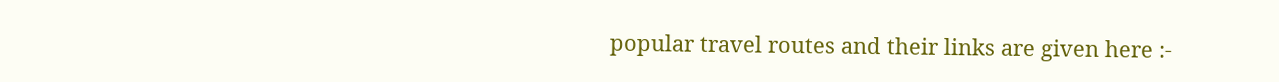popular travel routes and their links are given here :-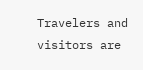Travelers and visitors are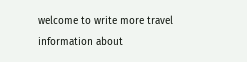welcome to write more travel information about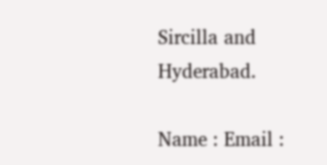Sircilla and Hyderabad.

Name : Email :